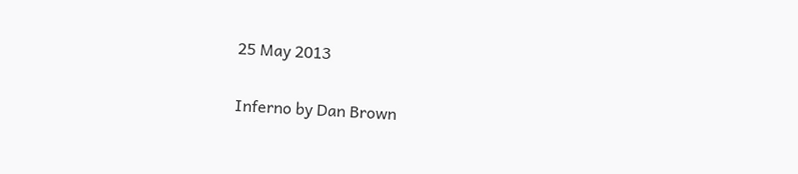25 May 2013

Inferno by Dan Brown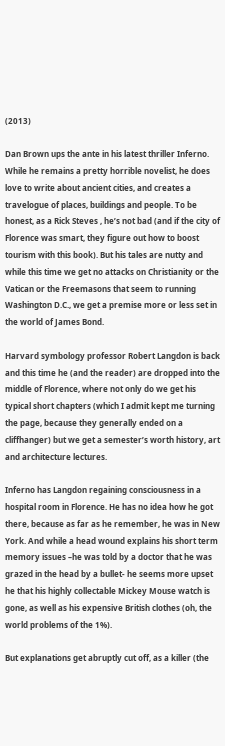(2013)

Dan Brown ups the ante in his latest thriller Inferno. While he remains a pretty horrible novelist, he does love to write about ancient cities, and creates a travelogue of places, buildings and people. To be honest, as a Rick Steves , he’s not bad (and if the city of Florence was smart, they figure out how to boost tourism with this book). But his tales are nutty and while this time we get no attacks on Christianity or the Vatican or the Freemasons that seem to running Washington D.C., we get a premise more or less set in the world of James Bond.

Harvard symbology professor Robert Langdon is back and this time he (and the reader) are dropped into the middle of Florence, where not only do we get his typical short chapters (which I admit kept me turning the page, because they generally ended on a cliffhanger) but we get a semester’s worth history, art and architecture lectures.

Inferno has Langdon regaining consciousness in a hospital room in Florence. He has no idea how he got there, because as far as he remember, he was in New York. And while a head wound explains his short term memory issues –he was told by a doctor that he was grazed in the head by a bullet- he seems more upset he that his highly collectable Mickey Mouse watch is gone, as well as his expensive British clothes (oh, the world problems of the 1%).

But explanations get abruptly cut off, as a killer (the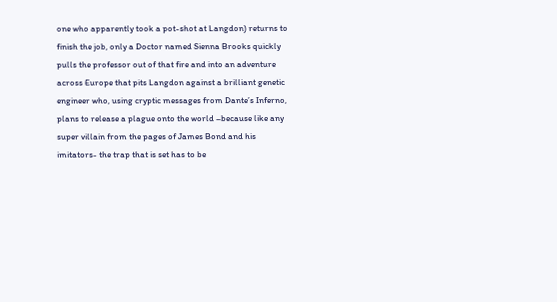one who apparently took a pot-shot at Langdon) returns to finish the job, only a Doctor named Sienna Brooks quickly pulls the professor out of that fire and into an adventure across Europe that pits Langdon against a brilliant genetic engineer who, using cryptic messages from Dante’s Inferno, plans to release a plague onto the world –because like any super villain from the pages of James Bond and his imitators- the trap that is set has to be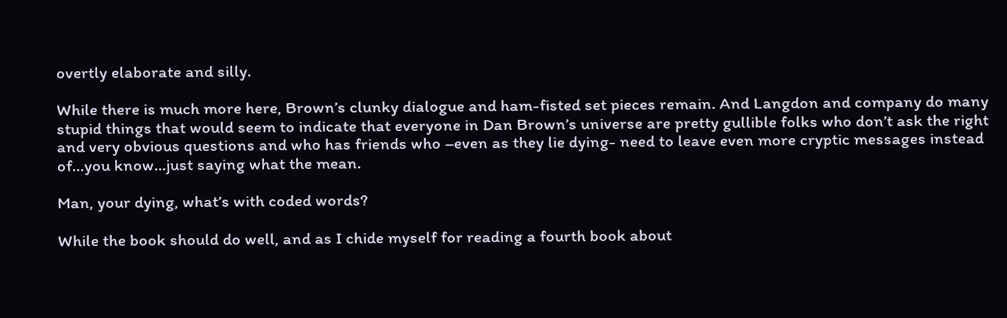overtly elaborate and silly.

While there is much more here, Brown’s clunky dialogue and ham-fisted set pieces remain. And Langdon and company do many stupid things that would seem to indicate that everyone in Dan Brown’s universe are pretty gullible folks who don’t ask the right and very obvious questions and who has friends who –even as they lie dying- need to leave even more cryptic messages instead of…you know…just saying what the mean.

Man, your dying, what’s with coded words?

While the book should do well, and as I chide myself for reading a fourth book about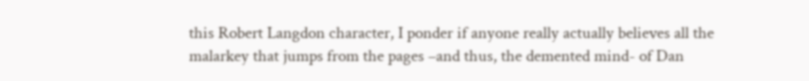this Robert Langdon character, I ponder if anyone really actually believes all the malarkey that jumps from the pages –and thus, the demented mind- of Dan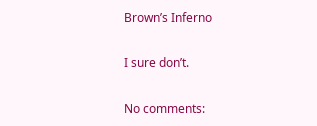Brown’s Inferno

I sure don’t.

No comments: